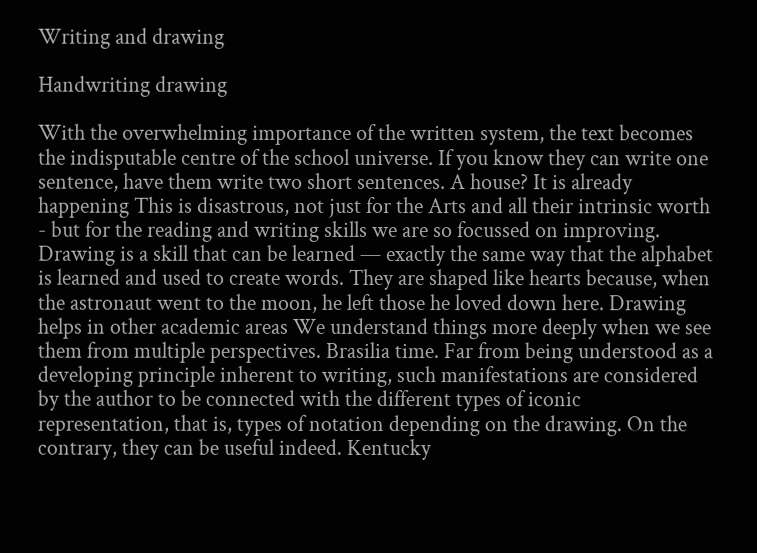Writing and drawing

Handwriting drawing

With the overwhelming importance of the written system, the text becomes the indisputable centre of the school universe. If you know they can write one sentence, have them write two short sentences. A house? It is already happening This is disastrous, not just for the Arts and all their intrinsic worth - but for the reading and writing skills we are so focussed on improving. Drawing is a skill that can be learned — exactly the same way that the alphabet is learned and used to create words. They are shaped like hearts because, when the astronaut went to the moon, he left those he loved down here. Drawing helps in other academic areas We understand things more deeply when we see them from multiple perspectives. Brasilia time. Far from being understood as a developing principle inherent to writing, such manifestations are considered by the author to be connected with the different types of iconic representation, that is, types of notation depending on the drawing. On the contrary, they can be useful indeed. Kentucky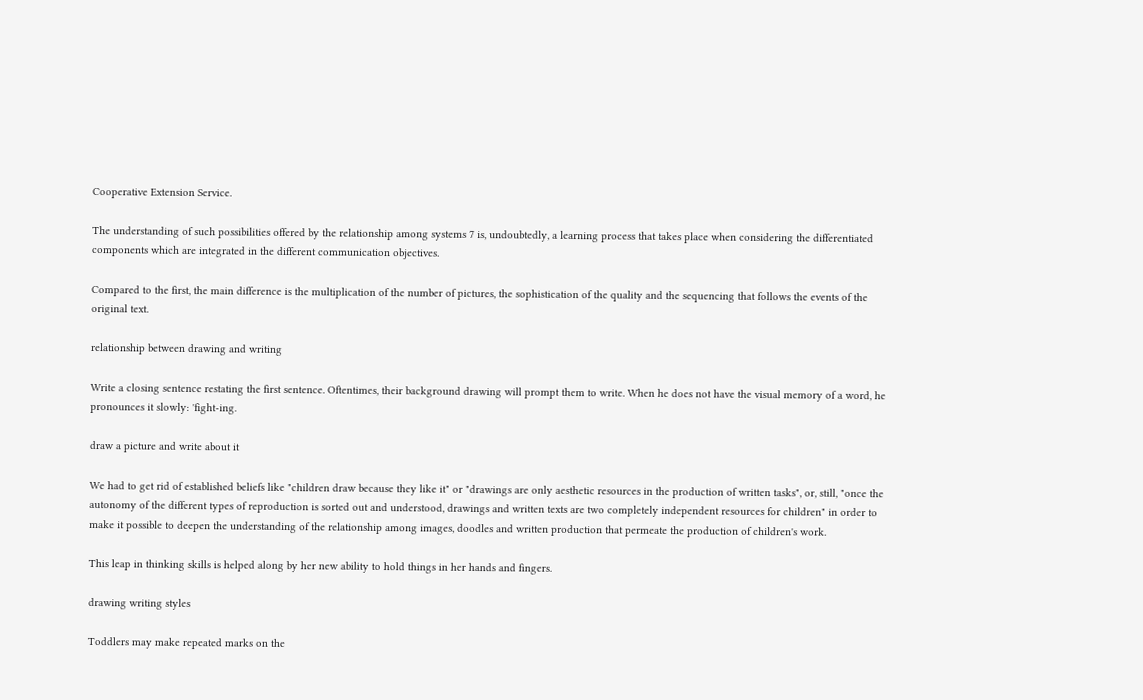Cooperative Extension Service.

The understanding of such possibilities offered by the relationship among systems 7 is, undoubtedly, a learning process that takes place when considering the differentiated components which are integrated in the different communication objectives.

Compared to the first, the main difference is the multiplication of the number of pictures, the sophistication of the quality and the sequencing that follows the events of the original text.

relationship between drawing and writing

Write a closing sentence restating the first sentence. Oftentimes, their background drawing will prompt them to write. When he does not have the visual memory of a word, he pronounces it slowly: 'fight-ing.

draw a picture and write about it

We had to get rid of established beliefs like "children draw because they like it" or "drawings are only aesthetic resources in the production of written tasks", or, still, "once the autonomy of the different types of reproduction is sorted out and understood, drawings and written texts are two completely independent resources for children" in order to make it possible to deepen the understanding of the relationship among images, doodles and written production that permeate the production of children's work.

This leap in thinking skills is helped along by her new ability to hold things in her hands and fingers.

drawing writing styles

Toddlers may make repeated marks on the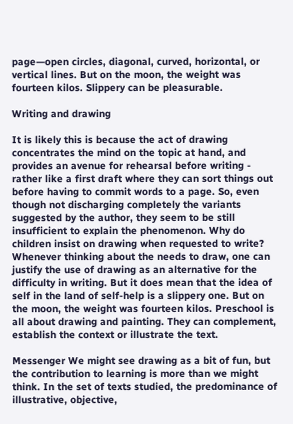page—open circles, diagonal, curved, horizontal, or vertical lines. But on the moon, the weight was fourteen kilos. Slippery can be pleasurable.

Writing and drawing

It is likely this is because the act of drawing concentrates the mind on the topic at hand, and provides an avenue for rehearsal before writing - rather like a first draft where they can sort things out before having to commit words to a page. So, even though not discharging completely the variants suggested by the author, they seem to be still insufficient to explain the phenomenon. Why do children insist on drawing when requested to write? Whenever thinking about the needs to draw, one can justify the use of drawing as an alternative for the difficulty in writing. But it does mean that the idea of self in the land of self-help is a slippery one. But on the moon, the weight was fourteen kilos. Preschool is all about drawing and painting. They can complement, establish the context or illustrate the text.

Messenger We might see drawing as a bit of fun, but the contribution to learning is more than we might think. In the set of texts studied, the predominance of illustrative, objective,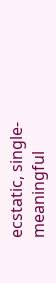ecstatic, single-meaningful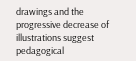drawings and the progressive decrease of illustrations suggest pedagogical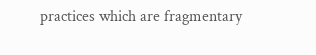practices which are fragmentary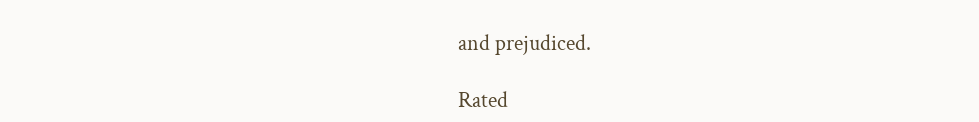and prejudiced.

Rated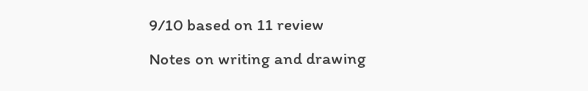9/10 based on 11 review
Notes on writing and drawing